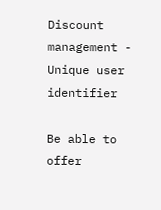Discount management - Unique user identifier

Be able to offer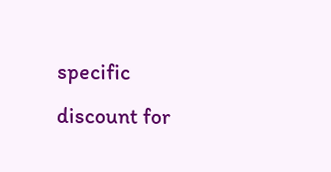specific discount for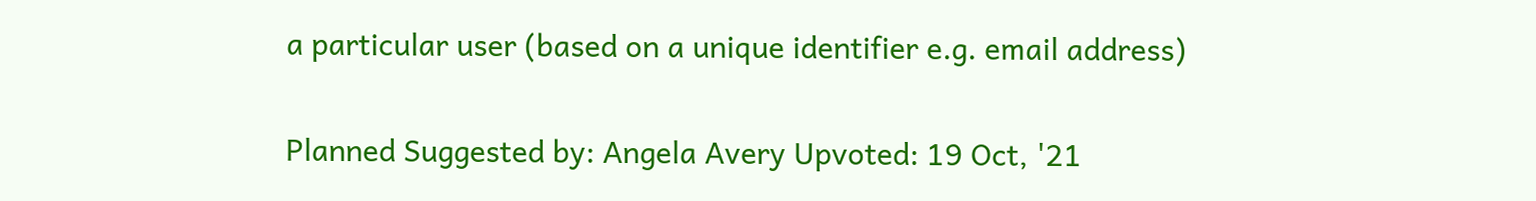a particular user (based on a unique identifier e.g. email address)

Planned Suggested by: Angela Avery Upvoted: 19 Oct, '21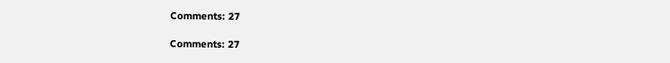Comments: 27

Comments: 27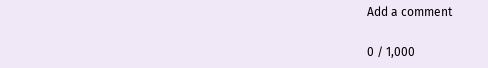Add a comment

0 / 1,000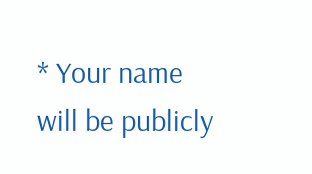* Your name will be publicly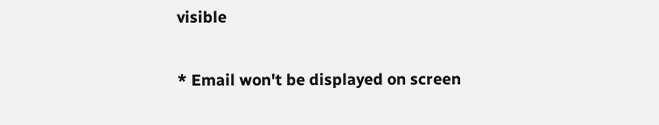visible

* Email won't be displayed on screen